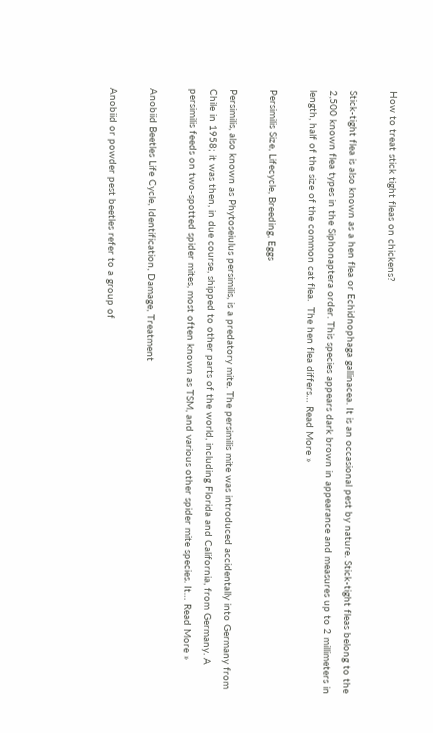How to treat stick tight fleas on chickens?

Stick-tight flea is also known as a hen flea or Echidnophaga gallinacea. It is an occasional pest by nature. Stick-tight fleas belong to the 2,500 known flea types in the Siphonaptera order. This species appears dark brown in appearance and measures up to 2 millimeters in length, half of the size of the common cat flea.  The hen flea differs… Read More »

Persimilis Size, Lifecycle, Breeding, Eggs

Persimilis, also known as Phytoseiulus persimilis, is a predatory mite. The persimilis mite was introduced accidentally into Germany from Chile in 1958; it was then, in due course, shipped to other parts of the world, including Florida and California, from Germany. A persimilis feeds on two-spotted spider mites, most often known as TSM, and various other spider mite species. It… Read More »

Anobiid Beetles Life Cycle, Identification, Damage, Treatment

Anobiid or powder pest beetles refer to a group of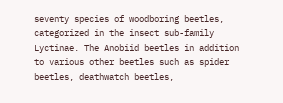seventy species of woodboring beetles, categorized in the insect sub-family Lyctinae. The Anobiid beetles in addition to various other beetles such as spider beetles, deathwatch beetles,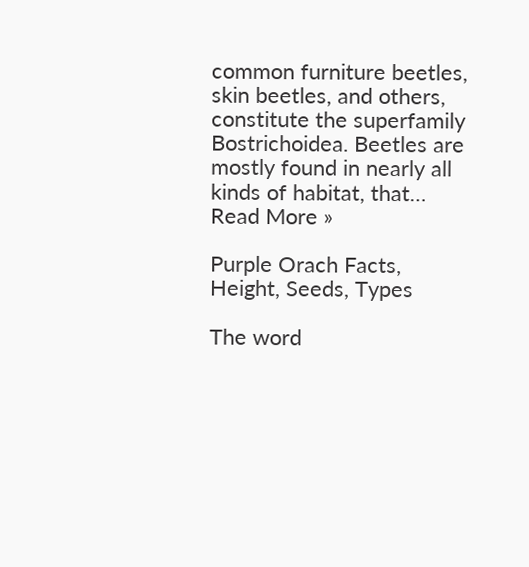common furniture beetles, skin beetles, and others, constitute the superfamily Bostrichoidea. Beetles are mostly found in nearly all kinds of habitat, that… Read More »

Purple Orach Facts, Height, Seeds, Types

The word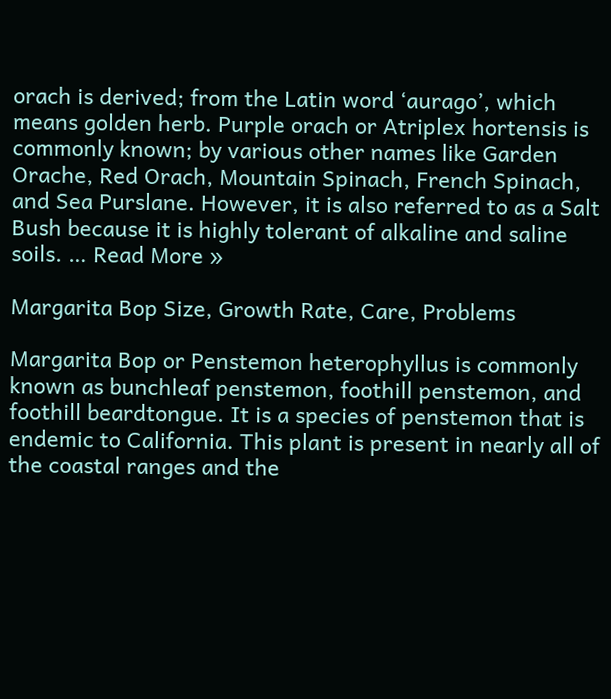orach is derived; from the Latin word ‘aurago’, which means golden herb. Purple orach or Atriplex hortensis is commonly known; by various other names like Garden Orache, Red Orach, Mountain Spinach, French Spinach, and Sea Purslane. However, it is also referred to as a Salt Bush because it is highly tolerant of alkaline and saline soils. … Read More »

Margarita Bop Size, Growth Rate, Care, Problems

Margarita Bop or Penstemon heterophyllus is commonly known as bunchleaf penstemon, foothill penstemon, and foothill beardtongue. It is a species of penstemon that is endemic to California. This plant is present in nearly all of the coastal ranges and the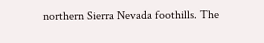northern Sierra Nevada foothills. The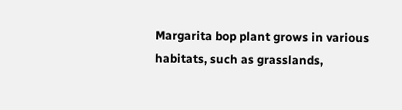Margarita bop plant grows in various habitats, such as grasslands,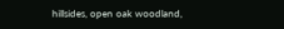hillsides, open oak woodland,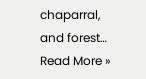chaparral, and forest… Read More »